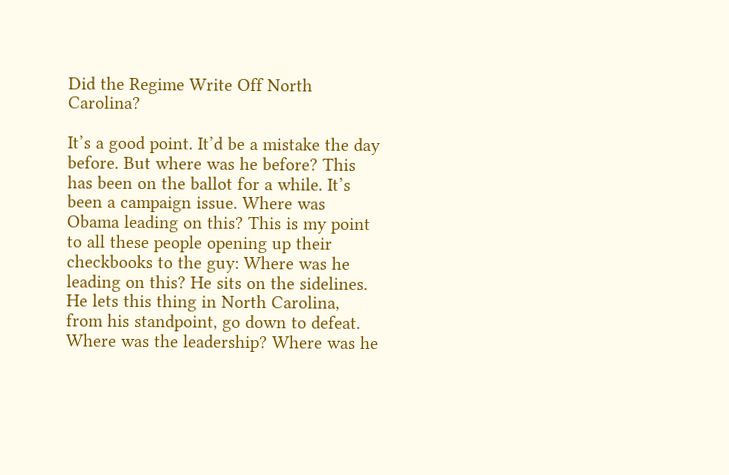Did the Regime Write Off North Carolina?

It’s a good point. It’d be a mistake the day before. But where was he before? This has been on the ballot for a while. It’s been a campaign issue. Where was Obama leading on this? This is my point to all these people opening up their checkbooks to the guy: Where was he leading on this? He sits on the sidelines. He lets this thing in North Carolina, from his standpoint, go down to defeat. Where was the leadership? Where was he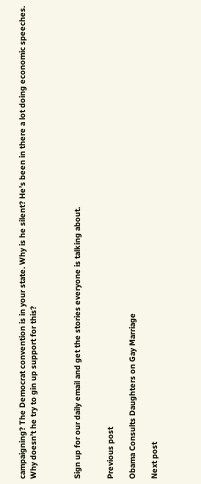campaigning? The Democrat convention is in your state. Why is he silent? He’s been in there a lot doing economic speeches. Why doesn’t he try to gin up support for this?



Sign up for our daily email and get the stories everyone is talking about.


Previous post

Obama Consults Daughters on Gay Marriage

Next post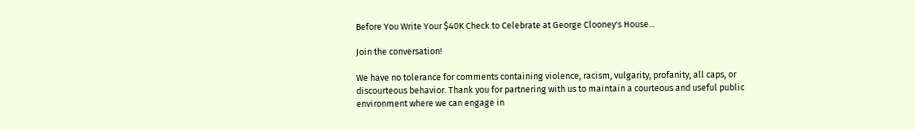Before You Write Your $40K Check to Celebrate at George Clooney's House...

Join the conversation!

We have no tolerance for comments containing violence, racism, vulgarity, profanity, all caps, or discourteous behavior. Thank you for partnering with us to maintain a courteous and useful public environment where we can engage in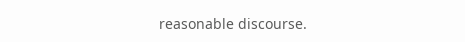reasonable discourse.